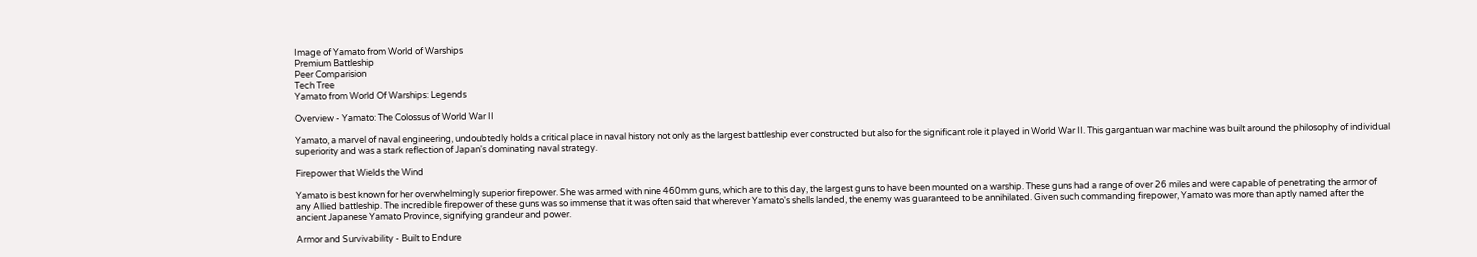Image of Yamato from World of Warships
Premium Battleship
Peer Comparision
Tech Tree
Yamato from World Of Warships: Legends

Overview - Yamato: The Colossus of World War II

Yamato, a marvel of naval engineering, undoubtedly holds a critical place in naval history not only as the largest battleship ever constructed but also for the significant role it played in World War II. This gargantuan war machine was built around the philosophy of individual superiority and was a stark reflection of Japan's dominating naval strategy.

Firepower that Wields the Wind

Yamato is best known for her overwhelmingly superior firepower. She was armed with nine 460mm guns, which are to this day, the largest guns to have been mounted on a warship. These guns had a range of over 26 miles and were capable of penetrating the armor of any Allied battleship. The incredible firepower of these guns was so immense that it was often said that wherever Yamato's shells landed, the enemy was guaranteed to be annihilated. Given such commanding firepower, Yamato was more than aptly named after the ancient Japanese Yamato Province, signifying grandeur and power.

Armor and Survivability - Built to Endure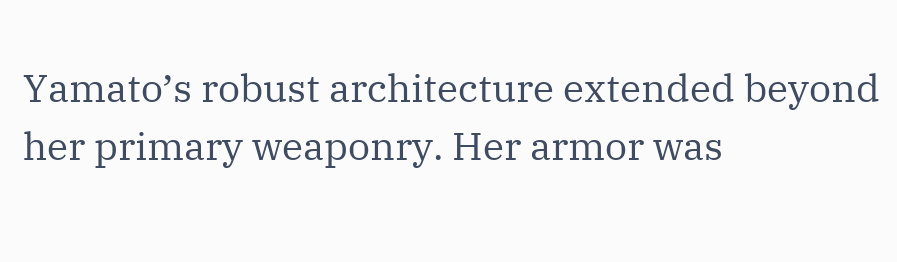Yamato’s robust architecture extended beyond her primary weaponry. Her armor was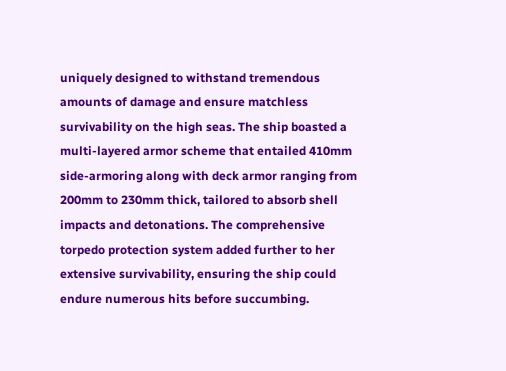uniquely designed to withstand tremendous amounts of damage and ensure matchless survivability on the high seas. The ship boasted a multi-layered armor scheme that entailed 410mm side-armoring along with deck armor ranging from 200mm to 230mm thick, tailored to absorb shell impacts and detonations. The comprehensive torpedo protection system added further to her extensive survivability, ensuring the ship could endure numerous hits before succumbing.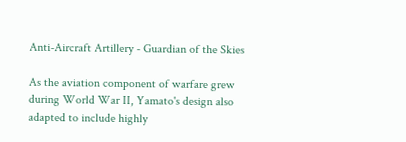Anti-Aircraft Artillery - Guardian of the Skies

As the aviation component of warfare grew during World War II, Yamato's design also adapted to include highly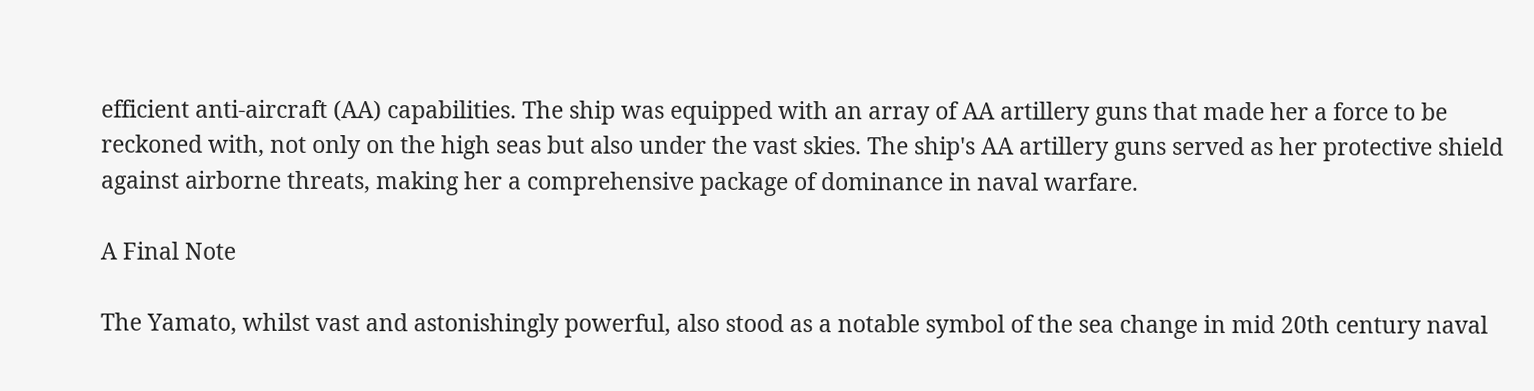efficient anti-aircraft (AA) capabilities. The ship was equipped with an array of AA artillery guns that made her a force to be reckoned with, not only on the high seas but also under the vast skies. The ship's AA artillery guns served as her protective shield against airborne threats, making her a comprehensive package of dominance in naval warfare.

A Final Note

The Yamato, whilst vast and astonishingly powerful, also stood as a notable symbol of the sea change in mid 20th century naval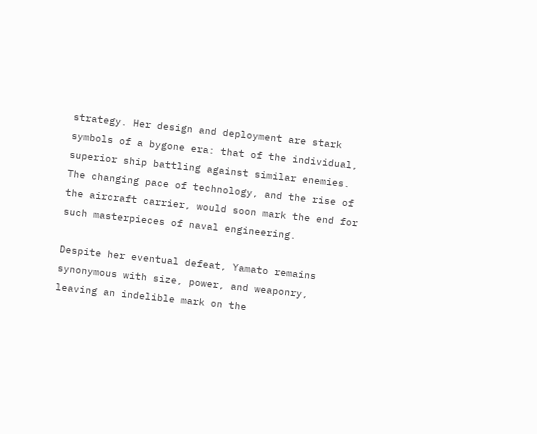strategy. Her design and deployment are stark symbols of a bygone era: that of the individual, superior ship battling against similar enemies. The changing pace of technology, and the rise of the aircraft carrier, would soon mark the end for such masterpieces of naval engineering.

Despite her eventual defeat, Yamato remains synonymous with size, power, and weaponry, leaving an indelible mark on the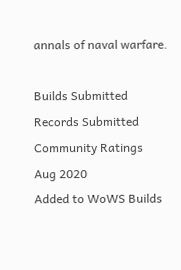annals of naval warfare.

Builds Submitted
Records Submitted
Community Ratings
Aug 2020
Added to WoWS Builds